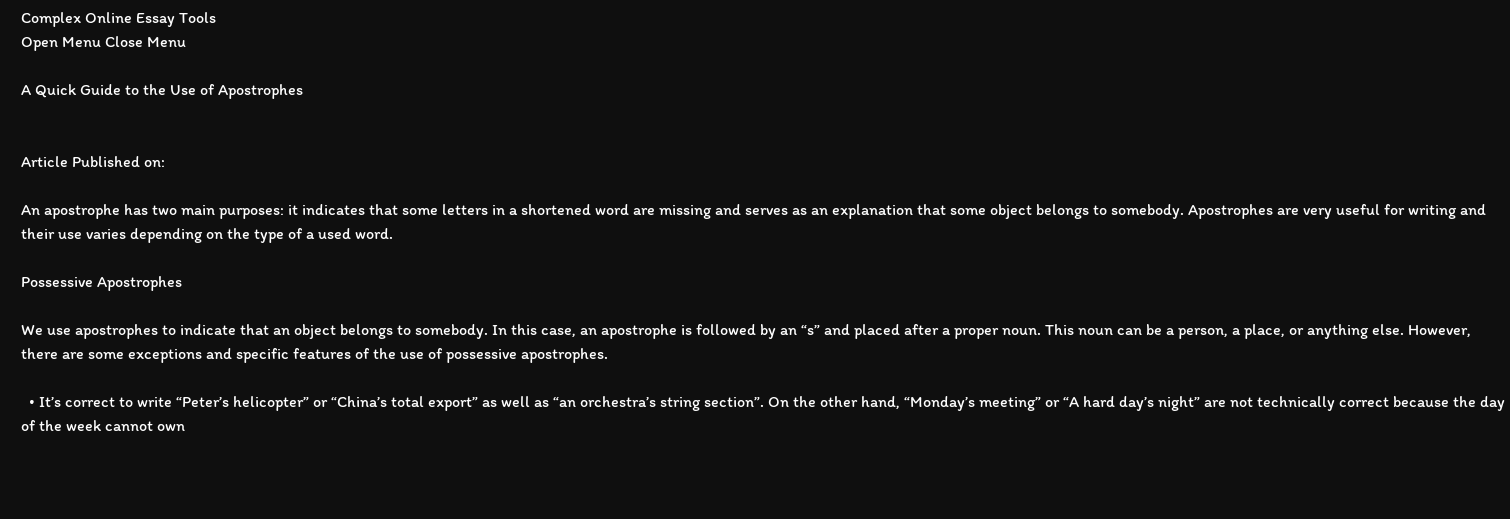Complex Online Essay Tools
Open Menu Close Menu

A Quick Guide to the Use of Apostrophes


Article Published on:

An apostrophe has two main purposes: it indicates that some letters in a shortened word are missing and serves as an explanation that some object belongs to somebody. Apostrophes are very useful for writing and their use varies depending on the type of a used word.

Possessive Apostrophes

We use apostrophes to indicate that an object belongs to somebody. In this case, an apostrophe is followed by an “s” and placed after a proper noun. This noun can be a person, a place, or anything else. However, there are some exceptions and specific features of the use of possessive apostrophes.

  • It’s correct to write “Peter’s helicopter” or “China’s total export” as well as “an orchestra’s string section”. On the other hand, “Monday’s meeting” or “A hard day’s night” are not technically correct because the day of the week cannot own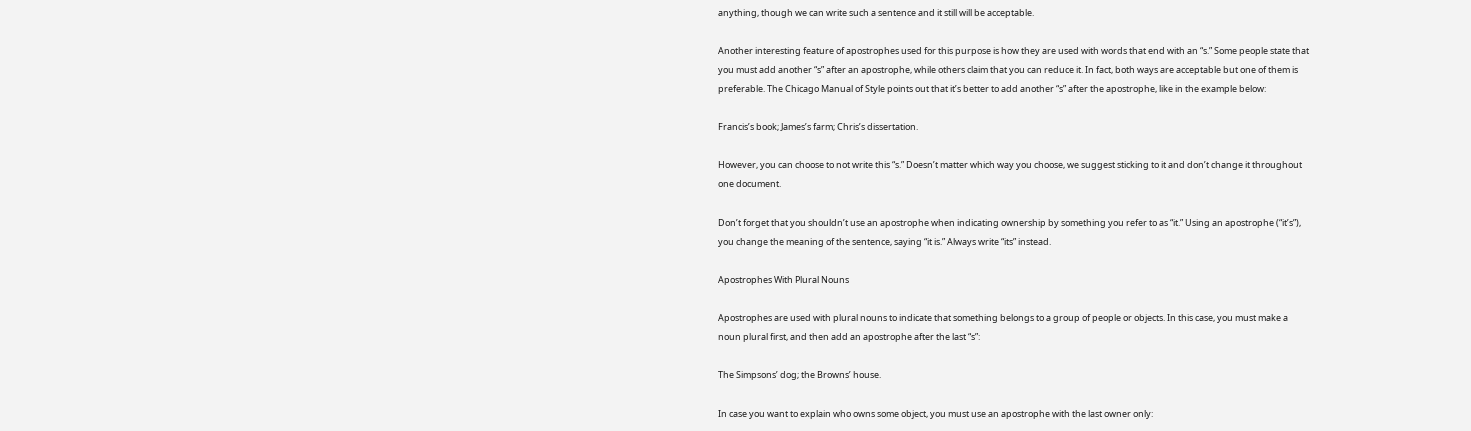anything, though we can write such a sentence and it still will be acceptable.

Another interesting feature of apostrophes used for this purpose is how they are used with words that end with an “s.” Some people state that you must add another “s” after an apostrophe, while others claim that you can reduce it. In fact, both ways are acceptable but one of them is preferable. The Chicago Manual of Style points out that it’s better to add another “s” after the apostrophe, like in the example below:

Francis’s book; James’s farm; Chris’s dissertation.

However, you can choose to not write this “s.” Doesn’t matter which way you choose, we suggest sticking to it and don’t change it throughout one document.

Don’t forget that you shouldn’t use an apostrophe when indicating ownership by something you refer to as “it.” Using an apostrophe (“it’s”), you change the meaning of the sentence, saying “it is.” Always write “its” instead.

Apostrophes With Plural Nouns

Apostrophes are used with plural nouns to indicate that something belongs to a group of people or objects. In this case, you must make a noun plural first, and then add an apostrophe after the last “s”:

The Simpsons’ dog; the Browns’ house.

In case you want to explain who owns some object, you must use an apostrophe with the last owner only: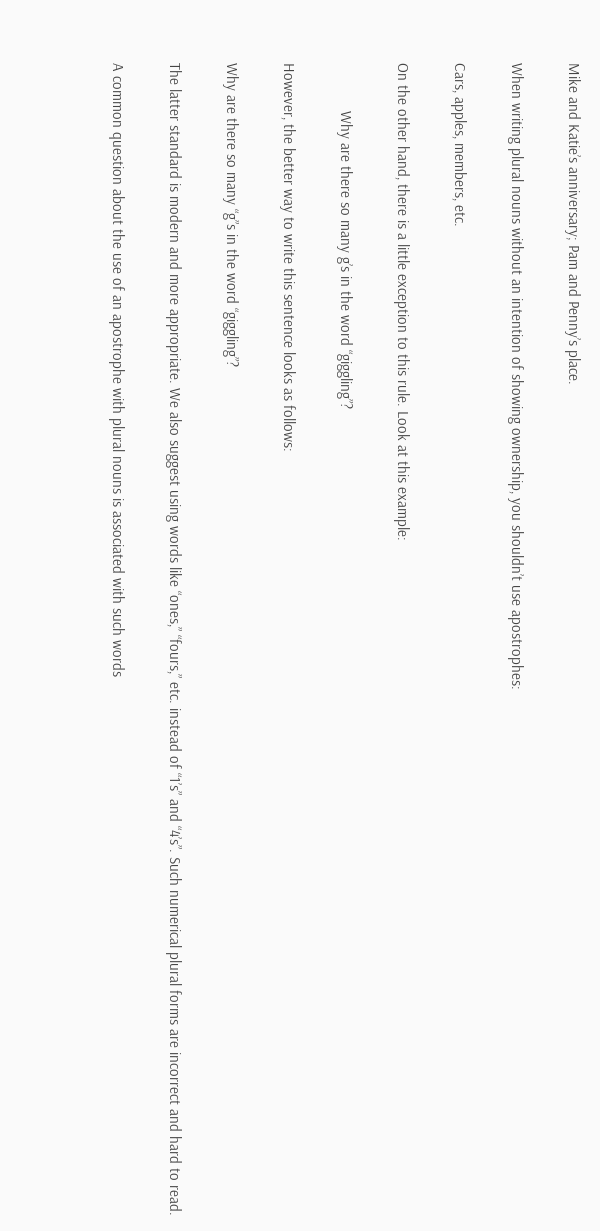Mike and Katie’s anniversary; Pam and Penny’s place.

When writing plural nouns without an intention of showing ownership, you shouldn’t use apostrophes:

Cars, apples, members, etc.

On the other hand, there is a little exception to this rule. Look at this example:

            Why are there so many g’s in the word “giggling”?

However, the better way to write this sentence looks as follows:

Why are there so many “g”s in the word “giggling”?

The latter standard is modern and more appropriate. We also suggest using words like “ones,” “fours,” etc. instead of “1’s” and “4’s”. Such numerical plural forms are incorrect and hard to read.

A common question about the use of an apostrophe with plural nouns is associated with such words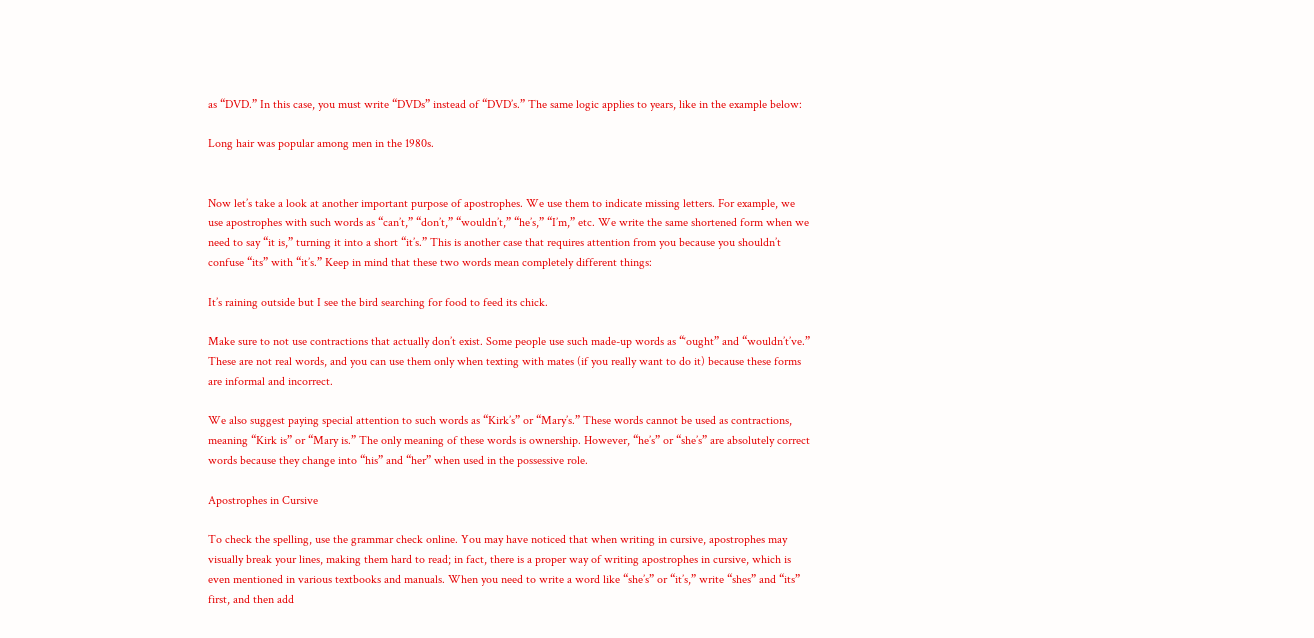as “DVD.” In this case, you must write “DVDs” instead of “DVD’s.” The same logic applies to years, like in the example below:

Long hair was popular among men in the 1980s.


Now let’s take a look at another important purpose of apostrophes. We use them to indicate missing letters. For example, we use apostrophes with such words as “can’t,” “don’t,” “wouldn’t,” “he’s,” “I’m,” etc. We write the same shortened form when we need to say “it is,” turning it into a short “it’s.” This is another case that requires attention from you because you shouldn’t confuse “its” with “it’s.” Keep in mind that these two words mean completely different things:

It’s raining outside but I see the bird searching for food to feed its chick.

Make sure to not use contractions that actually don’t exist. Some people use such made-up words as “‘ought” and “wouldn’t’ve.” These are not real words, and you can use them only when texting with mates (if you really want to do it) because these forms are informal and incorrect.

We also suggest paying special attention to such words as “Kirk’s” or “Mary’s.” These words cannot be used as contractions, meaning “Kirk is” or “Mary is.” The only meaning of these words is ownership. However, “he’s” or “she’s” are absolutely correct words because they change into “his” and “her” when used in the possessive role.

Apostrophes in Cursive

To check the spelling, use the grammar check online. You may have noticed that when writing in cursive, apostrophes may visually break your lines, making them hard to read; in fact, there is a proper way of writing apostrophes in cursive, which is even mentioned in various textbooks and manuals. When you need to write a word like “she’s” or “it’s,” write “shes” and “its” first, and then add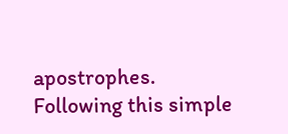apostrophes. Following this simple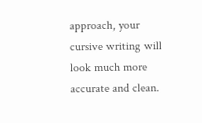approach, your cursive writing will look much more accurate and clean.